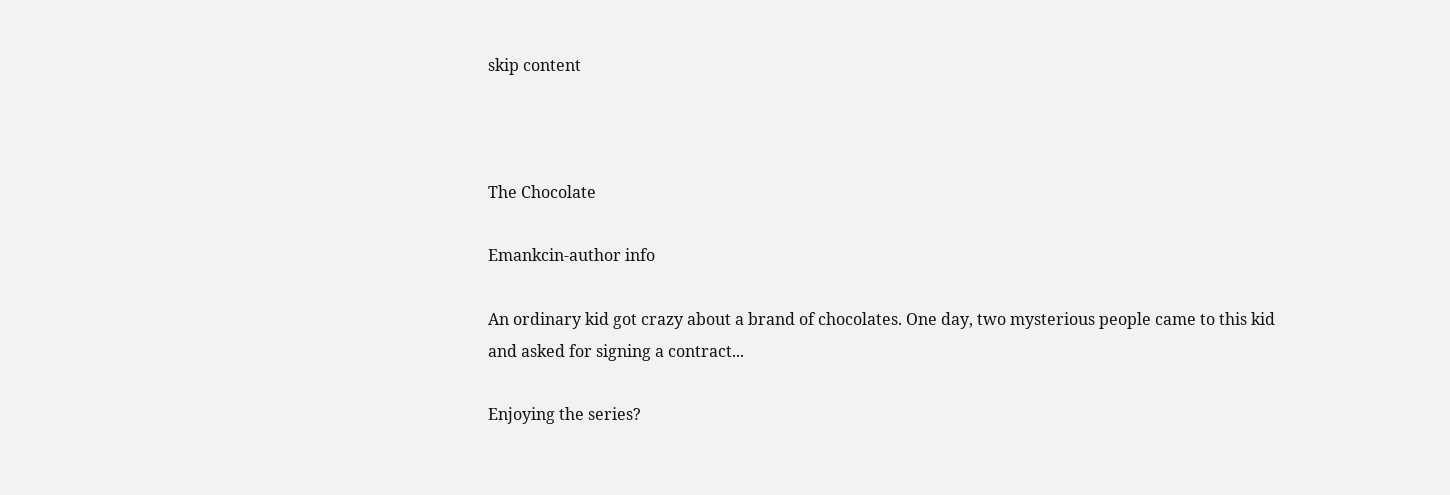skip content



The Chocolate

Emankcin-author info

An ordinary kid got crazy about a brand of chocolates. One day, two mysterious people came to this kid and asked for signing a contract...

Enjoying the series?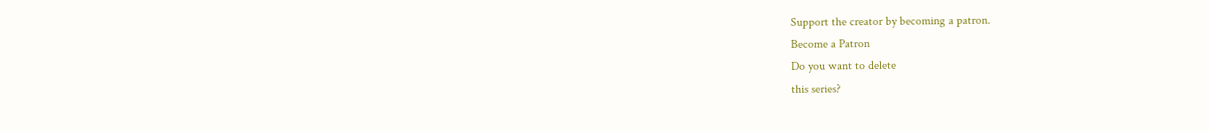Support the creator by becoming a patron.
Become a Patron
Do you want to delete
this series?